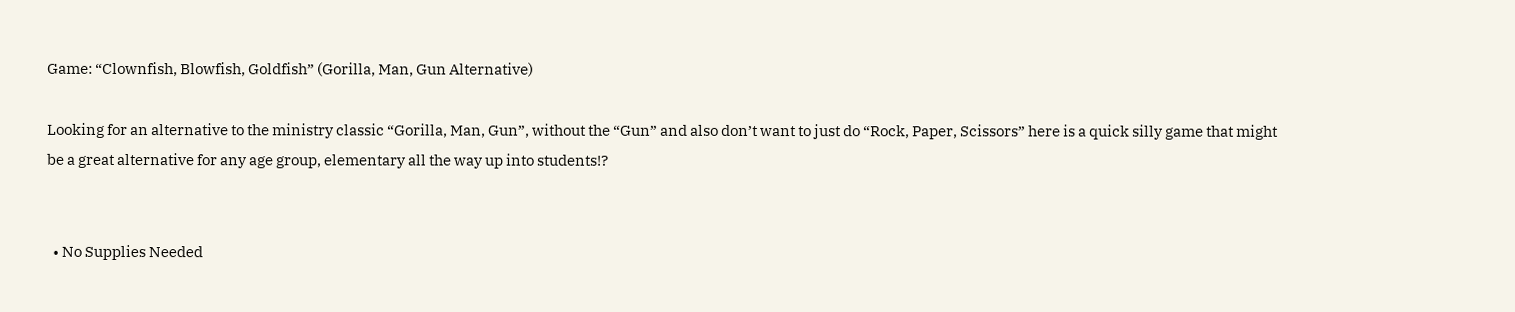Game: “Clownfish, Blowfish, Goldfish” (Gorilla, Man, Gun Alternative)

Looking for an alternative to the ministry classic “Gorilla, Man, Gun”, without the “Gun” and also don’t want to just do “Rock, Paper, Scissors” here is a quick silly game that might be a great alternative for any age group, elementary all the way up into students!?


  • No Supplies Needed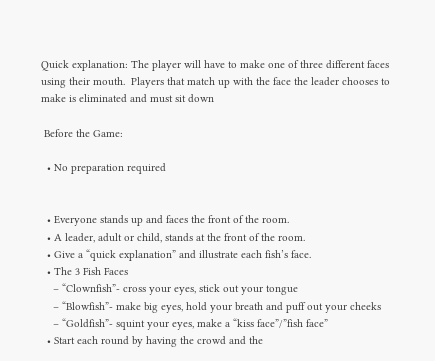Quick explanation: The player will have to make one of three different faces using their mouth.  Players that match up with the face the leader chooses to make is eliminated and must sit down

 Before the Game:

  • No preparation required


  • Everyone stands up and faces the front of the room.
  • A leader, adult or child, stands at the front of the room.
  • Give a “quick explanation” and illustrate each fish’s face.
  • The 3 Fish Faces
    – “Clownfish”- cross your eyes, stick out your tongue
    – “Blowfish”- make big eyes, hold your breath and puff out your cheeks
    – “Goldfish”- squint your eyes, make a “kiss face”/”fish face”
  • Start each round by having the crowd and the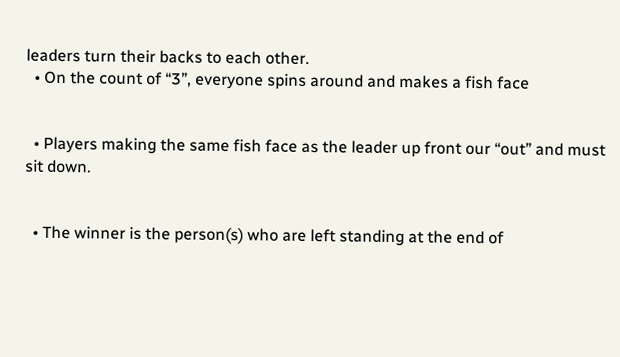leaders turn their backs to each other.
  • On the count of “3”, everyone spins around and makes a fish face


  • Players making the same fish face as the leader up front our “out” and must sit down.


  • The winner is the person(s) who are left standing at the end of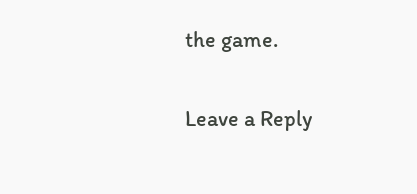the game.

Leave a Reply